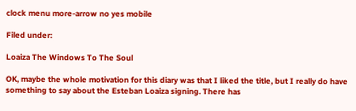clock menu more-arrow no yes mobile

Filed under:

Loaiza The Windows To The Soul

OK, maybe the whole motivation for this diary was that I liked the title, but I really do have something to say about the Esteban Loaiza signing. There has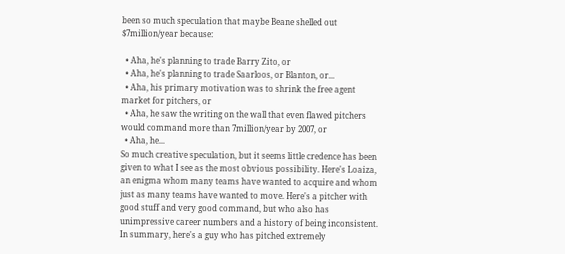been so much speculation that maybe Beane shelled out $7million/year because:

  • Aha, he's planning to trade Barry Zito, or
  • Aha, he's planning to trade Saarloos, or Blanton, or...
  • Aha, his primary motivation was to shrink the free agent market for pitchers, or
  • Aha, he saw the writing on the wall that even flawed pitchers would command more than 7million/year by 2007, or
  • Aha, he...
So much creative speculation, but it seems little credence has been given to what I see as the most obvious possibility. Here's Loaiza, an enigma whom many teams have wanted to acquire and whom just as many teams have wanted to move. Here's a pitcher with good stuff and very good command, but who also has unimpressive career numbers and a history of being inconsistent. In summary, here's a guy who has pitched extremely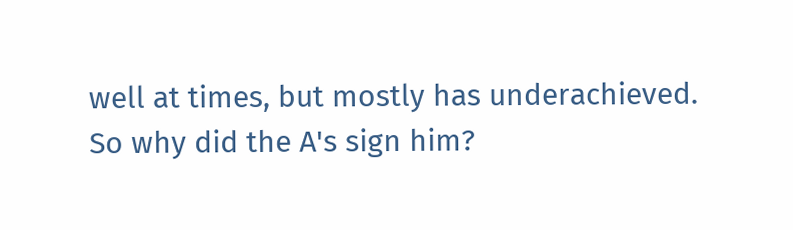well at times, but mostly has underachieved. So why did the A's sign him?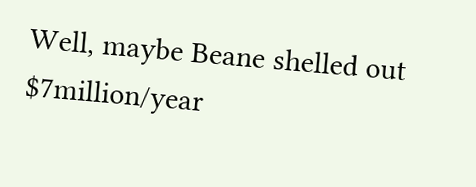Well, maybe Beane shelled out $7million/year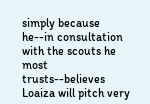simply because he--in consultation with the scouts he most trusts--believes Loaiza will pitch very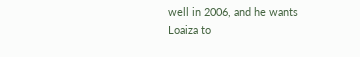well in 2006, and he wants Loaiza to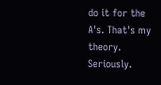do it for the A's. That's my theory. Seriously.